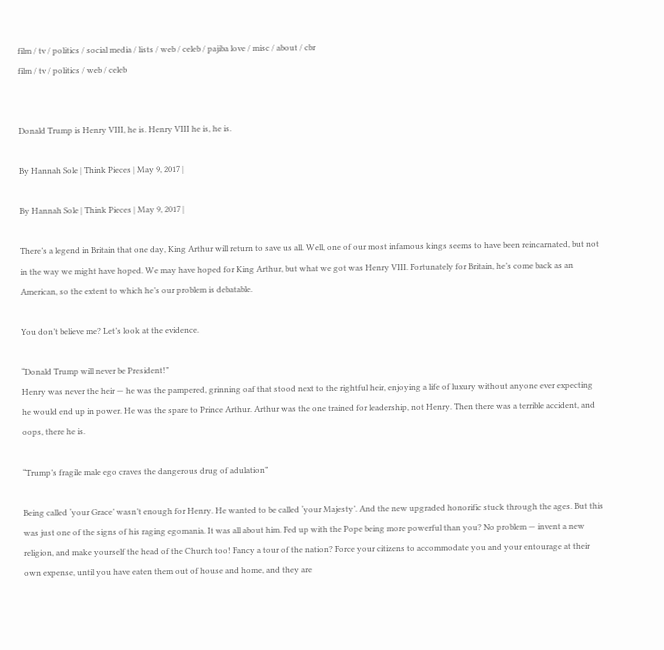film / tv / politics / social media / lists / web / celeb / pajiba love / misc / about / cbr
film / tv / politics / web / celeb


Donald Trump is Henry VIII, he is. Henry VIII he is, he is.

By Hannah Sole | Think Pieces | May 9, 2017 |

By Hannah Sole | Think Pieces | May 9, 2017 |

There’s a legend in Britain that one day, King Arthur will return to save us all. Well, one of our most infamous kings seems to have been reincarnated, but not in the way we might have hoped. We may have hoped for King Arthur, but what we got was Henry VIII. Fortunately for Britain, he’s come back as an American, so the extent to which he’s our problem is debatable.

You don’t believe me? Let’s look at the evidence.

“Donald Trump will never be President!”
Henry was never the heir — he was the pampered, grinning oaf that stood next to the rightful heir, enjoying a life of luxury without anyone ever expecting he would end up in power. He was the spare to Prince Arthur. Arthur was the one trained for leadership, not Henry. Then there was a terrible accident, and oops, there he is.

“Trump’s fragile male ego craves the dangerous drug of adulation”

Being called ‘your Grace’ wasn’t enough for Henry. He wanted to be called ‘your Majesty’. And the new upgraded honorific stuck through the ages. But this was just one of the signs of his raging egomania. It was all about him. Fed up with the Pope being more powerful than you? No problem — invent a new religion, and make yourself the head of the Church too! Fancy a tour of the nation? Force your citizens to accommodate you and your entourage at their own expense, until you have eaten them out of house and home, and they are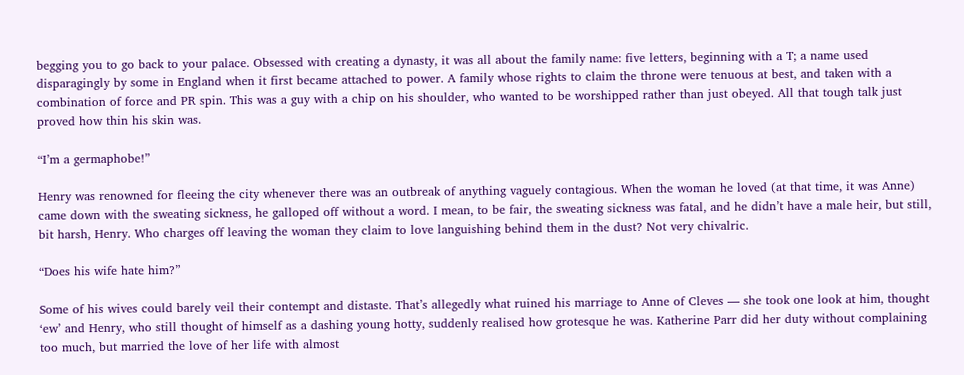begging you to go back to your palace. Obsessed with creating a dynasty, it was all about the family name: five letters, beginning with a T; a name used disparagingly by some in England when it first became attached to power. A family whose rights to claim the throne were tenuous at best, and taken with a combination of force and PR spin. This was a guy with a chip on his shoulder, who wanted to be worshipped rather than just obeyed. All that tough talk just proved how thin his skin was.

“I’m a germaphobe!”

Henry was renowned for fleeing the city whenever there was an outbreak of anything vaguely contagious. When the woman he loved (at that time, it was Anne) came down with the sweating sickness, he galloped off without a word. I mean, to be fair, the sweating sickness was fatal, and he didn’t have a male heir, but still, bit harsh, Henry. Who charges off leaving the woman they claim to love languishing behind them in the dust? Not very chivalric.

“Does his wife hate him?”

Some of his wives could barely veil their contempt and distaste. That’s allegedly what ruined his marriage to Anne of Cleves — she took one look at him, thought ‘ew’ and Henry, who still thought of himself as a dashing young hotty, suddenly realised how grotesque he was. Katherine Parr did her duty without complaining too much, but married the love of her life with almost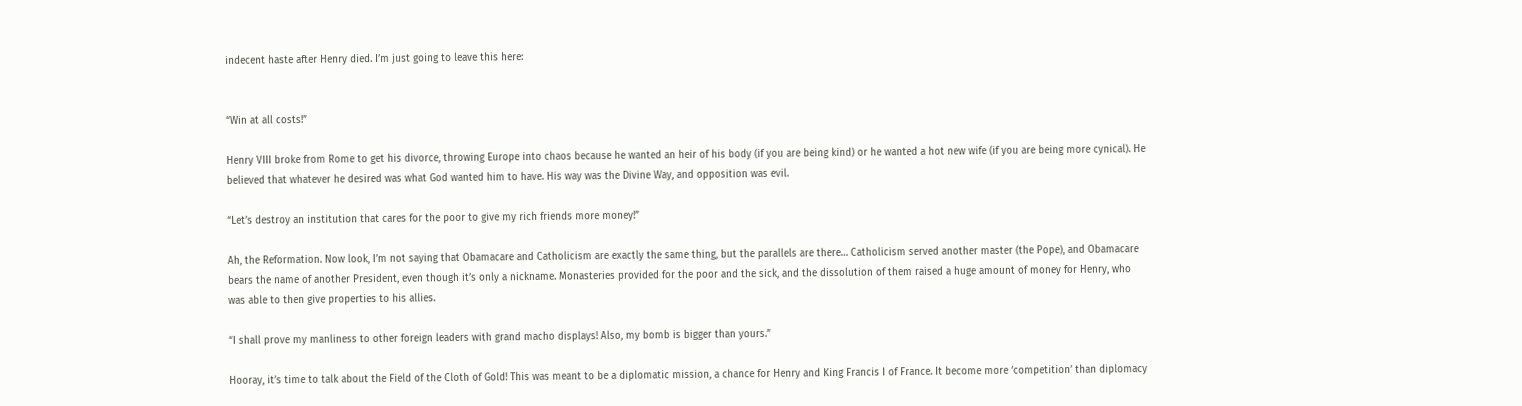indecent haste after Henry died. I’m just going to leave this here:


“Win at all costs!”

Henry VIII broke from Rome to get his divorce, throwing Europe into chaos because he wanted an heir of his body (if you are being kind) or he wanted a hot new wife (if you are being more cynical). He believed that whatever he desired was what God wanted him to have. His way was the Divine Way, and opposition was evil.

“Let’s destroy an institution that cares for the poor to give my rich friends more money!”

Ah, the Reformation. Now look, I’m not saying that Obamacare and Catholicism are exactly the same thing, but the parallels are there… Catholicism served another master (the Pope), and Obamacare bears the name of another President, even though it’s only a nickname. Monasteries provided for the poor and the sick, and the dissolution of them raised a huge amount of money for Henry, who was able to then give properties to his allies.

“I shall prove my manliness to other foreign leaders with grand macho displays! Also, my bomb is bigger than yours.”

Hooray, it’s time to talk about the Field of the Cloth of Gold! This was meant to be a diplomatic mission, a chance for Henry and King Francis I of France. It become more ‘competition’ than diplomacy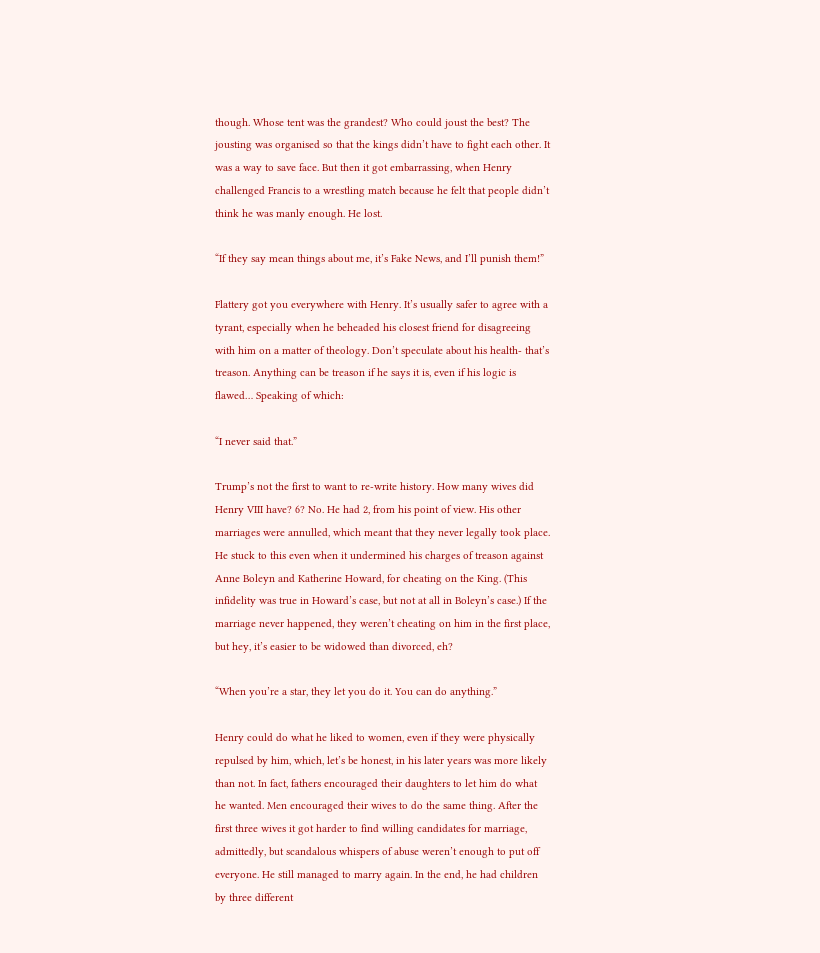though. Whose tent was the grandest? Who could joust the best? The jousting was organised so that the kings didn’t have to fight each other. It was a way to save face. But then it got embarrassing, when Henry challenged Francis to a wrestling match because he felt that people didn’t think he was manly enough. He lost.

“If they say mean things about me, it’s Fake News, and I’ll punish them!”

Flattery got you everywhere with Henry. It’s usually safer to agree with a tyrant, especially when he beheaded his closest friend for disagreeing with him on a matter of theology. Don’t speculate about his health- that’s treason. Anything can be treason if he says it is, even if his logic is flawed… Speaking of which:

“I never said that.”

Trump’s not the first to want to re-write history. How many wives did Henry VIII have? 6? No. He had 2, from his point of view. His other marriages were annulled, which meant that they never legally took place. He stuck to this even when it undermined his charges of treason against Anne Boleyn and Katherine Howard, for cheating on the King. (This infidelity was true in Howard’s case, but not at all in Boleyn’s case.) If the marriage never happened, they weren’t cheating on him in the first place, but hey, it’s easier to be widowed than divorced, eh?

“When you’re a star, they let you do it. You can do anything.”

Henry could do what he liked to women, even if they were physically repulsed by him, which, let’s be honest, in his later years was more likely than not. In fact, fathers encouraged their daughters to let him do what he wanted. Men encouraged their wives to do the same thing. After the first three wives it got harder to find willing candidates for marriage, admittedly, but scandalous whispers of abuse weren’t enough to put off everyone. He still managed to marry again. In the end, he had children by three different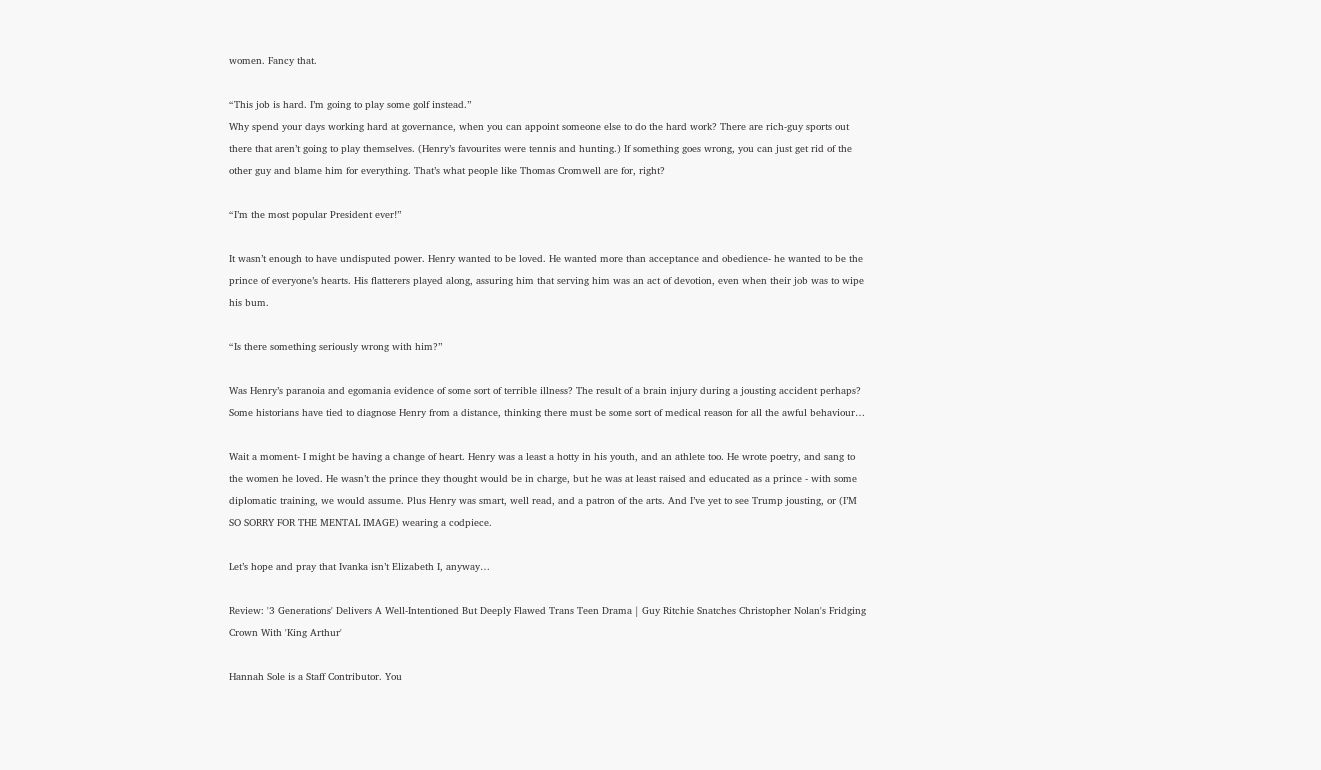women. Fancy that.

“This job is hard. I’m going to play some golf instead.”
Why spend your days working hard at governance, when you can appoint someone else to do the hard work? There are rich-guy sports out there that aren’t going to play themselves. (Henry’s favourites were tennis and hunting.) If something goes wrong, you can just get rid of the other guy and blame him for everything. That’s what people like Thomas Cromwell are for, right?

“I’m the most popular President ever!”

It wasn’t enough to have undisputed power. Henry wanted to be loved. He wanted more than acceptance and obedience- he wanted to be the prince of everyone’s hearts. His flatterers played along, assuring him that serving him was an act of devotion, even when their job was to wipe his bum.

“Is there something seriously wrong with him?”

Was Henry’s paranoia and egomania evidence of some sort of terrible illness? The result of a brain injury during a jousting accident perhaps? Some historians have tied to diagnose Henry from a distance, thinking there must be some sort of medical reason for all the awful behaviour…

Wait a moment- I might be having a change of heart. Henry was a least a hotty in his youth, and an athlete too. He wrote poetry, and sang to the women he loved. He wasn’t the prince they thought would be in charge, but he was at least raised and educated as a prince - with some diplomatic training, we would assume. Plus Henry was smart, well read, and a patron of the arts. And I’ve yet to see Trump jousting, or (I’M SO SORRY FOR THE MENTAL IMAGE) wearing a codpiece.

Let’s hope and pray that Ivanka isn’t Elizabeth I, anyway…

Review: '3 Generations' Delivers A Well-Intentioned But Deeply Flawed Trans Teen Drama | Guy Ritchie Snatches Christopher Nolan's Fridging Crown With 'King Arthur'

Hannah Sole is a Staff Contributor. You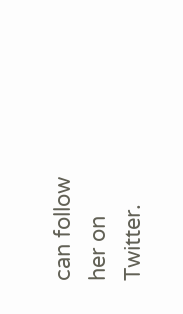can follow her on Twitter.